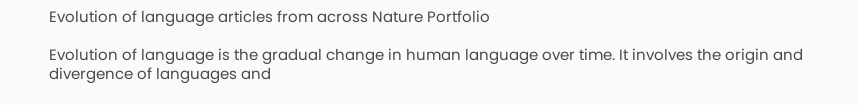Evolution of language articles from across Nature Portfolio

Evolution of language is the gradual change in human language over time. It involves the origin and divergence of languages and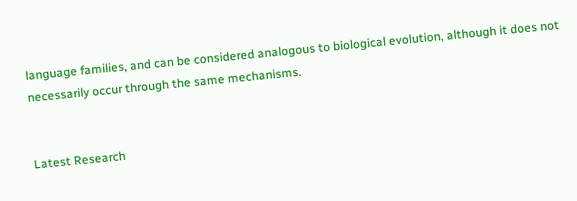language families, and can be considered analogous to biological evolution, although it does not necessarily occur through the same mechanisms.


Latest Research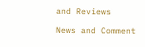and Reviews

News and Comment